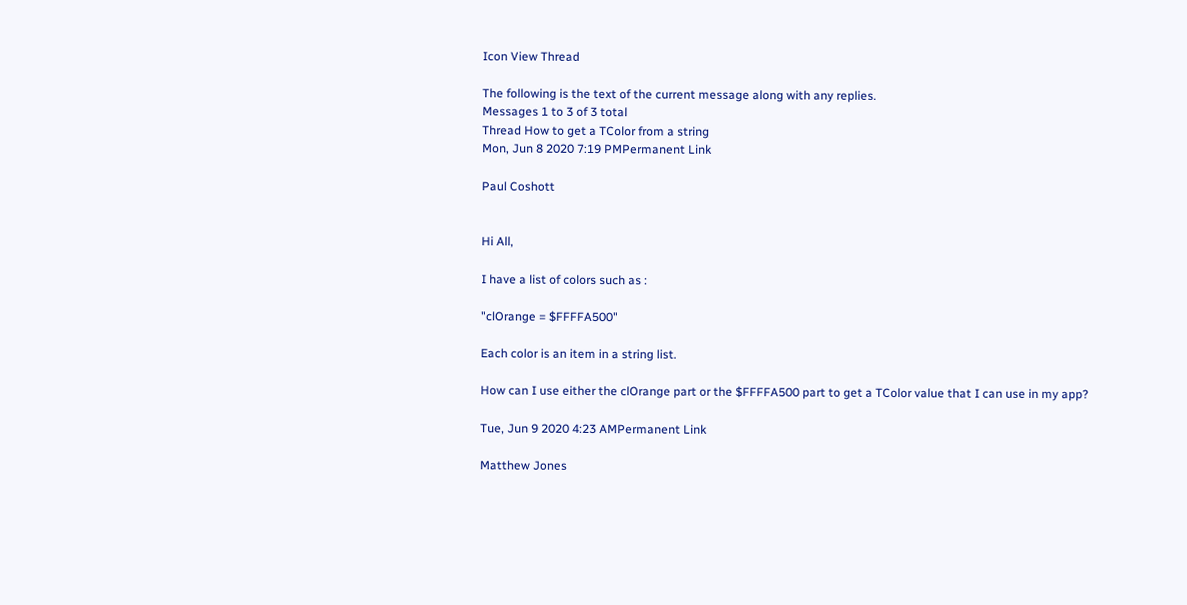Icon View Thread

The following is the text of the current message along with any replies.
Messages 1 to 3 of 3 total
Thread How to get a TColor from a string
Mon, Jun 8 2020 7:19 PMPermanent Link

Paul Coshott


Hi All,

I have a list of colors such as :

"clOrange = $FFFFA500"

Each color is an item in a string list.

How can I use either the clOrange part or the $FFFFA500 part to get a TColor value that I can use in my app?

Tue, Jun 9 2020 4:23 AMPermanent Link

Matthew Jones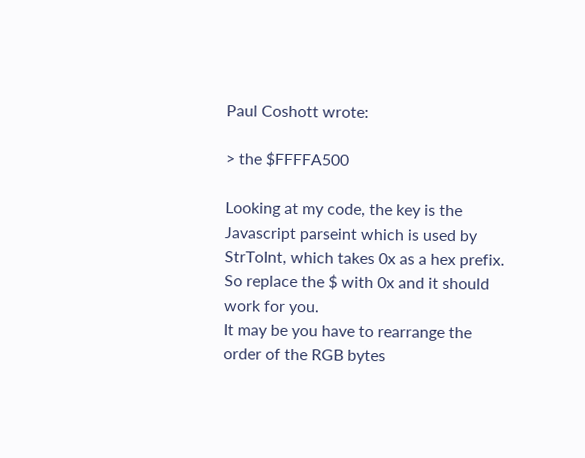Paul Coshott wrote:

> the $FFFFA500

Looking at my code, the key is the Javascript parseint which is used by StrToInt, which takes 0x as a hex prefix. So replace the $ with 0x and it should work for you.
It may be you have to rearrange the order of the RGB bytes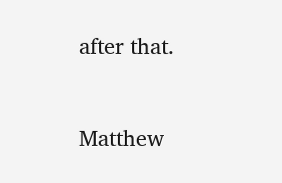after that.


Matthew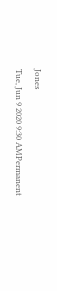Jones
Tue, Jun 9 2020 9:30 AMPermanent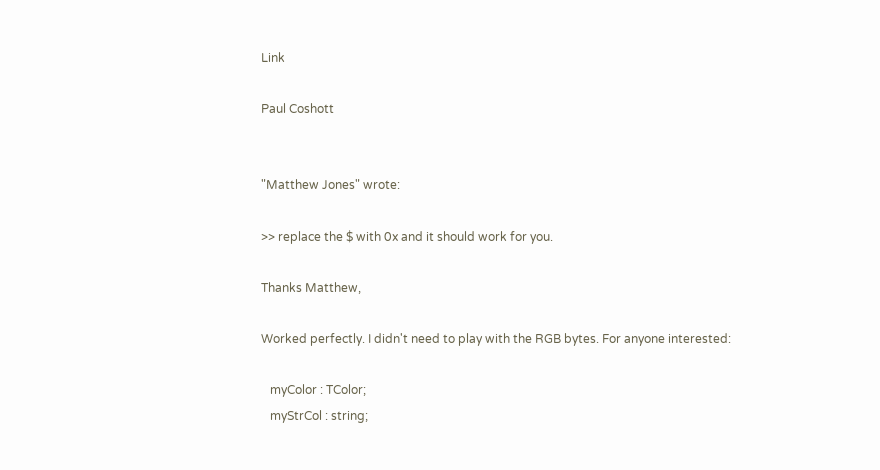Link

Paul Coshott


"Matthew Jones" wrote:

>> replace the $ with 0x and it should work for you.

Thanks Matthew,

Worked perfectly. I didn't need to play with the RGB bytes. For anyone interested:

   myColor : TColor;
   myStrCol : string;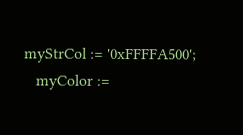myStrCol := '0xFFFFA500';
   myColor :=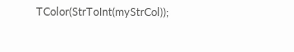TColor(StrToInt(myStrCol));